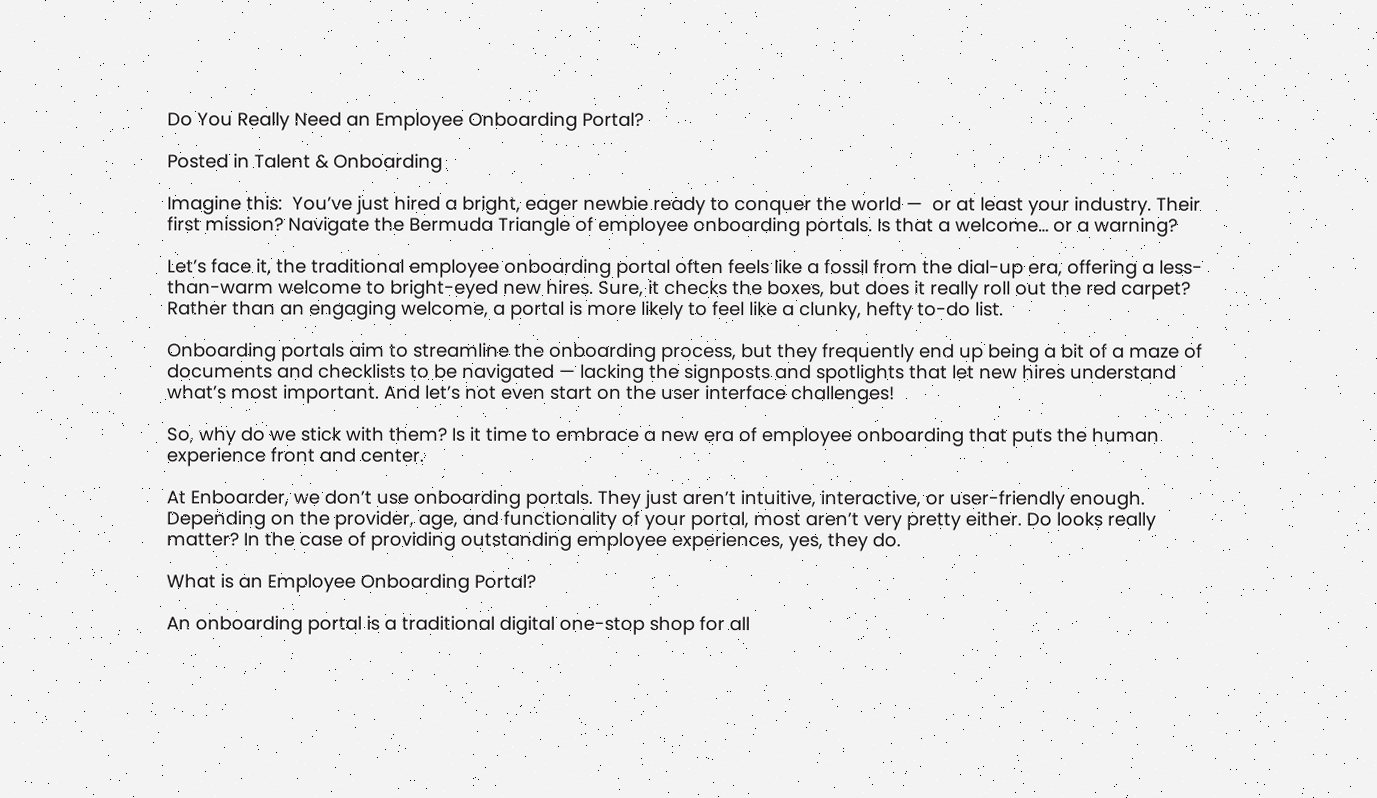Do You Really Need an Employee Onboarding Portal?

Posted in Talent & Onboarding

Imagine this:  You’ve just hired a bright, eager newbie ready to conquer the world —  or at least your industry. Their first mission? Navigate the Bermuda Triangle of employee onboarding portals. Is that a welcome… or a warning?

Let’s face it, the traditional employee onboarding portal often feels like a fossil from the dial-up era, offering a less-than-warm welcome to bright-eyed new hires. Sure, it checks the boxes, but does it really roll out the red carpet? Rather than an engaging welcome, a portal is more likely to feel like a clunky, hefty to-do list.

Onboarding portals aim to streamline the onboarding process, but they frequently end up being a bit of a maze of documents and checklists to be navigated — lacking the signposts and spotlights that let new hires understand what’s most important. And let’s not even start on the user interface challenges!

So, why do we stick with them? Is it time to embrace a new era of employee onboarding that puts the human experience front and center.

At Enboarder, we don’t use onboarding portals. They just aren’t intuitive, interactive, or user-friendly enough. Depending on the provider, age, and functionality of your portal, most aren’t very pretty either. Do looks really matter? In the case of providing outstanding employee experiences, yes, they do.

What is an Employee Onboarding Portal?

An onboarding portal is a traditional digital one-stop shop for all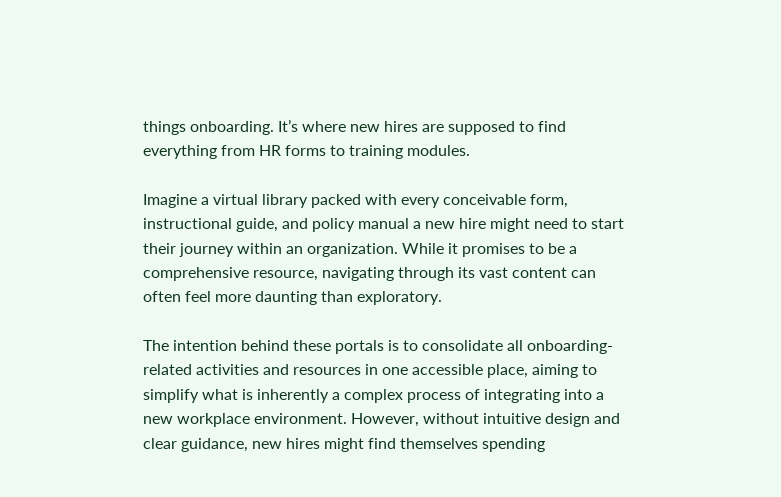things onboarding. It’s where new hires are supposed to find everything from HR forms to training modules.

Imagine a virtual library packed with every conceivable form, instructional guide, and policy manual a new hire might need to start their journey within an organization. While it promises to be a comprehensive resource, navigating through its vast content can often feel more daunting than exploratory.

The intention behind these portals is to consolidate all onboarding-related activities and resources in one accessible place, aiming to simplify what is inherently a complex process of integrating into a new workplace environment. However, without intuitive design and clear guidance, new hires might find themselves spending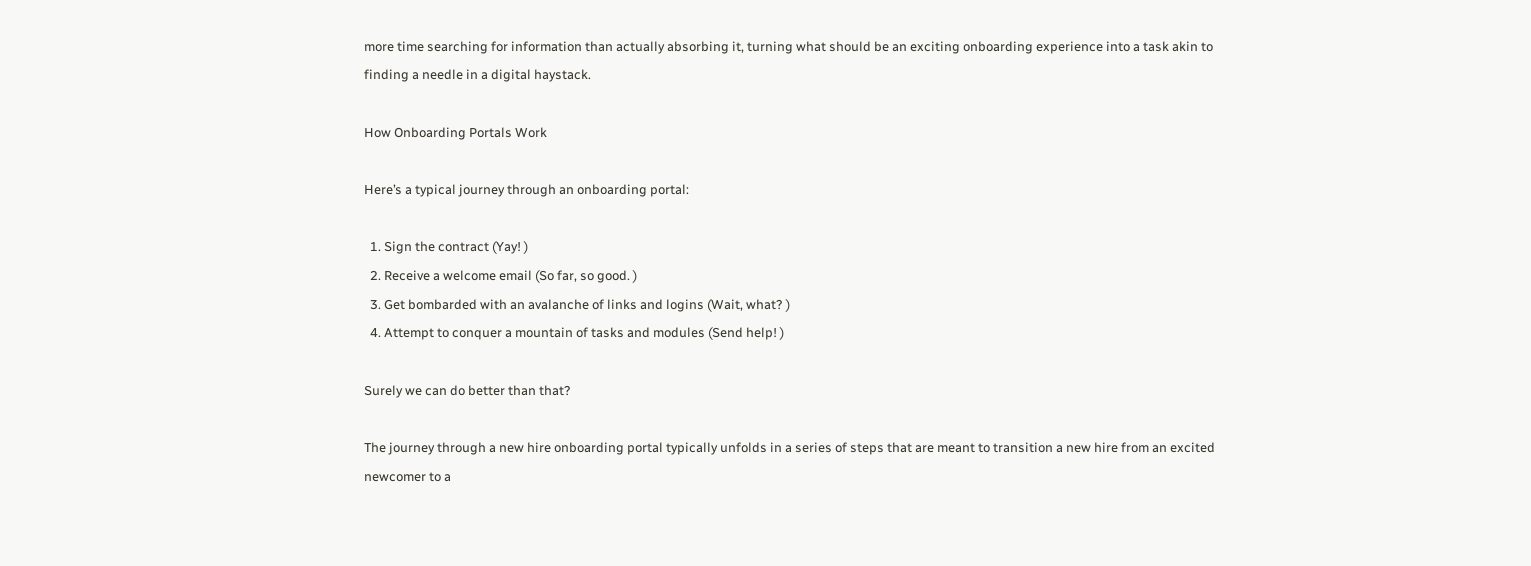more time searching for information than actually absorbing it, turning what should be an exciting onboarding experience into a task akin to finding a needle in a digital haystack.

How Onboarding Portals Work

Here’s a typical journey through an onboarding portal:

  1. Sign the contract (Yay! )
  2. Receive a welcome email (So far, so good. )
  3. Get bombarded with an avalanche of links and logins (Wait, what? )
  4. Attempt to conquer a mountain of tasks and modules (Send help! )

Surely we can do better than that?

The journey through a new hire onboarding portal typically unfolds in a series of steps that are meant to transition a new hire from an excited newcomer to a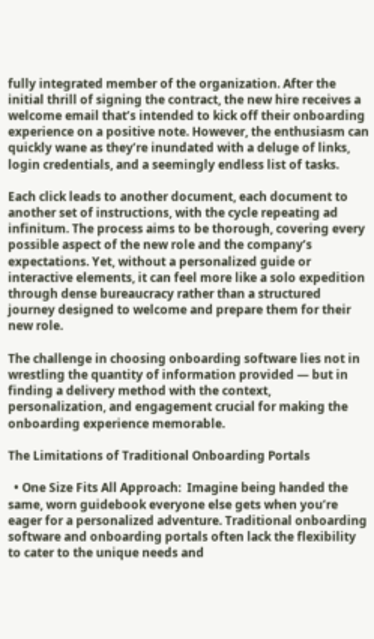fully integrated member of the organization. After the initial thrill of signing the contract, the new hire receives a welcome email that’s intended to kick off their onboarding experience on a positive note. However, the enthusiasm can quickly wane as they’re inundated with a deluge of links, login credentials, and a seemingly endless list of tasks.

Each click leads to another document, each document to another set of instructions, with the cycle repeating ad infinitum. The process aims to be thorough, covering every possible aspect of the new role and the company’s expectations. Yet, without a personalized guide or interactive elements, it can feel more like a solo expedition through dense bureaucracy rather than a structured journey designed to welcome and prepare them for their new role.

The challenge in choosing onboarding software lies not in wrestling the quantity of information provided — but in finding a delivery method with the context, personalization, and engagement crucial for making the onboarding experience memorable.

The Limitations of Traditional Onboarding Portals

  • One Size Fits All Approach:  Imagine being handed the same, worn guidebook everyone else gets when you’re eager for a personalized adventure. Traditional onboarding software and onboarding portals often lack the flexibility to cater to the unique needs and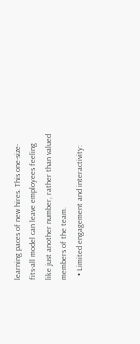learning paces of new hires. This one-size-fits-all model can leave employees feeling like just another number, rather than valued members of the team.
  • Limited engagement and interactivity: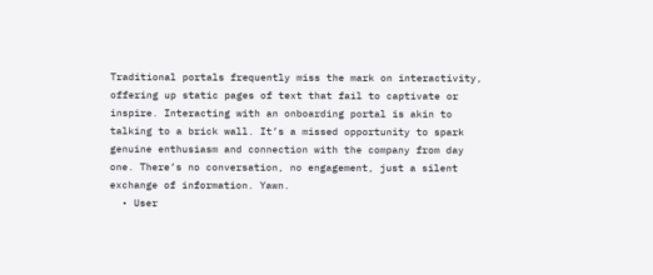Traditional portals frequently miss the mark on interactivity, offering up static pages of text that fail to captivate or inspire. Interacting with an onboarding portal is akin to talking to a brick wall. It’s a missed opportunity to spark genuine enthusiasm and connection with the company from day one. There’s no conversation, no engagement, just a silent exchange of information. Yawn.
  • User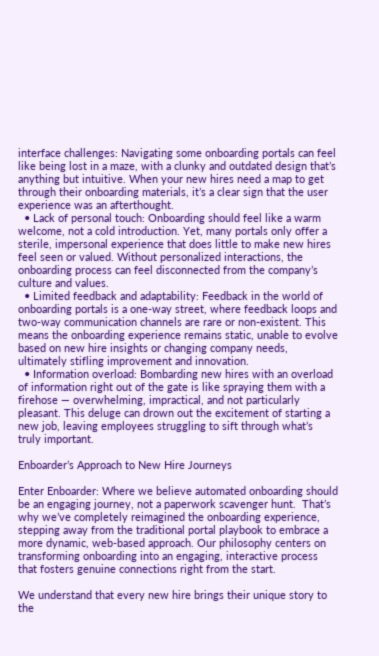interface challenges: Navigating some onboarding portals can feel like being lost in a maze, with a clunky and outdated design that’s anything but intuitive. When your new hires need a map to get through their onboarding materials, it’s a clear sign that the user experience was an afterthought.
  • Lack of personal touch: Onboarding should feel like a warm welcome, not a cold introduction. Yet, many portals only offer a sterile, impersonal experience that does little to make new hires feel seen or valued. Without personalized interactions, the onboarding process can feel disconnected from the company’s culture and values.
  • Limited feedback and adaptability: Feedback in the world of onboarding portals is a one-way street, where feedback loops and two-way communication channels are rare or non-existent. This means the onboarding experience remains static, unable to evolve based on new hire insights or changing company needs, ultimately stifling improvement and innovation.
  • Information overload: Bombarding new hires with an overload of information right out of the gate is like spraying them with a firehose — overwhelming, impractical, and not particularly pleasant. This deluge can drown out the excitement of starting a new job, leaving employees struggling to sift through what’s truly important.

Enboarder’s Approach to New Hire Journeys

Enter Enboarder: Where we believe automated onboarding should be an engaging journey, not a paperwork scavenger hunt.  That’s why we’ve completely reimagined the onboarding experience, stepping away from the traditional portal playbook to embrace a more dynamic, web-based approach. Our philosophy centers on transforming onboarding into an engaging, interactive process that fosters genuine connections right from the start.

We understand that every new hire brings their unique story to the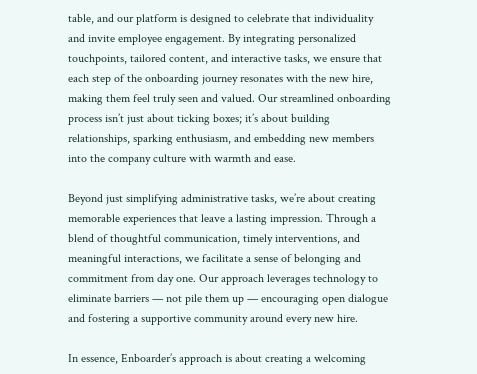table, and our platform is designed to celebrate that individuality and invite employee engagement. By integrating personalized touchpoints, tailored content, and interactive tasks, we ensure that each step of the onboarding journey resonates with the new hire, making them feel truly seen and valued. Our streamlined onboarding process isn’t just about ticking boxes; it’s about building relationships, sparking enthusiasm, and embedding new members into the company culture with warmth and ease.

Beyond just simplifying administrative tasks, we’re about creating memorable experiences that leave a lasting impression. Through a blend of thoughtful communication, timely interventions, and meaningful interactions, we facilitate a sense of belonging and commitment from day one. Our approach leverages technology to eliminate barriers — not pile them up — encouraging open dialogue and fostering a supportive community around every new hire.

In essence, Enboarder’s approach is about creating a welcoming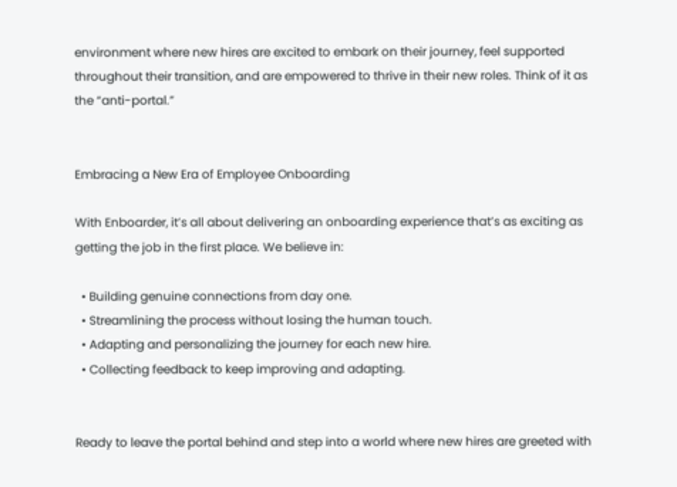environment where new hires are excited to embark on their journey, feel supported throughout their transition, and are empowered to thrive in their new roles. Think of it as the “anti-portal.”


Embracing a New Era of Employee Onboarding

With Enboarder, it’s all about delivering an onboarding experience that’s as exciting as getting the job in the first place. We believe in:

  • Building genuine connections from day one.
  • Streamlining the process without losing the human touch.
  • Adapting and personalizing the journey for each new hire.
  • Collecting feedback to keep improving and adapting.


Ready to leave the portal behind and step into a world where new hires are greeted with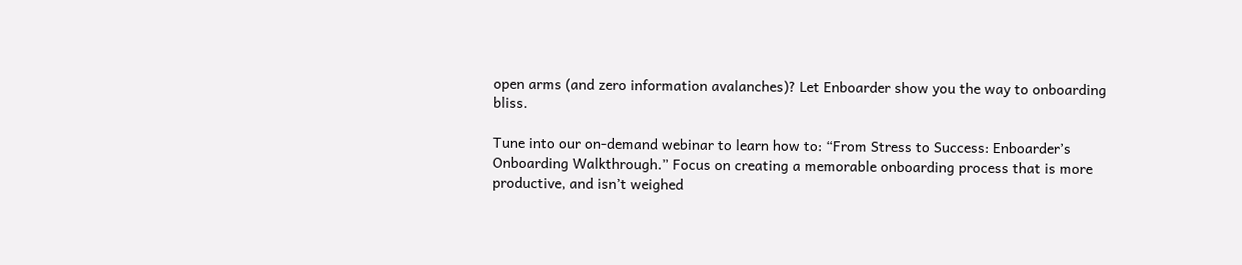open arms (and zero information avalanches)? Let Enboarder show you the way to onboarding bliss.

Tune into our on-demand webinar to learn how to: “From Stress to Success: Enboarder’s Onboarding Walkthrough.” Focus on creating a memorable onboarding process that is more productive, and isn’t weighed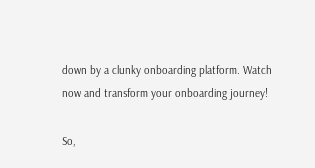down by a clunky onboarding platform. Watch now and transform your onboarding journey!

So,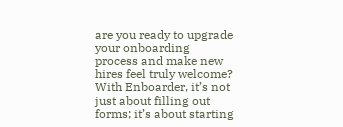are you ready to upgrade your onboarding process and make new hires feel truly welcome? With Enboarder, it’s not just about filling out forms; it’s about starting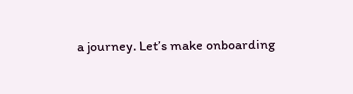a journey. Let’s make onboarding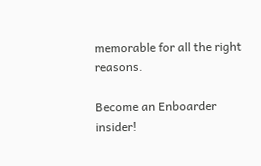memorable for all the right reasons.

Become an Enboarder insider!